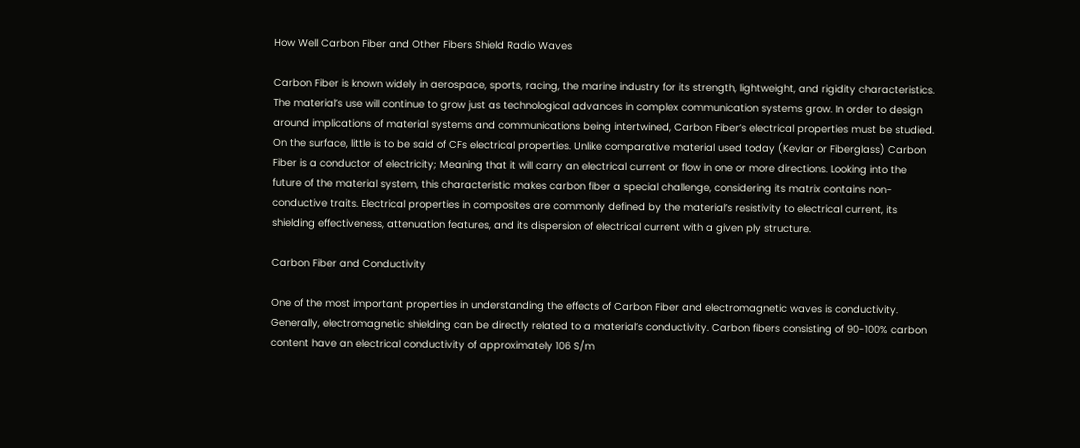How Well Carbon Fiber and Other Fibers Shield Radio Waves

Carbon Fiber is known widely in aerospace, sports, racing, the marine industry for its strength, lightweight, and rigidity characteristics. The material’s use will continue to grow just as technological advances in complex communication systems grow. In order to design around implications of material systems and communications being intertwined, Carbon Fiber’s electrical properties must be studied. On the surface, little is to be said of CFs electrical properties. Unlike comparative material used today (Kevlar or Fiberglass) Carbon Fiber is a conductor of electricity; Meaning that it will carry an electrical current or flow in one or more directions. Looking into the future of the material system, this characteristic makes carbon fiber a special challenge, considering its matrix contains non-conductive traits. Electrical properties in composites are commonly defined by the material’s resistivity to electrical current, its shielding effectiveness, attenuation features, and its dispersion of electrical current with a given ply structure.

Carbon Fiber and Conductivity

One of the most important properties in understanding the effects of Carbon Fiber and electromagnetic waves is conductivity. Generally, electromagnetic shielding can be directly related to a material’s conductivity. Carbon fibers consisting of 90-100% carbon content have an electrical conductivity of approximately 106 S/m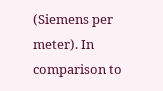(Siemens per meter). In comparison to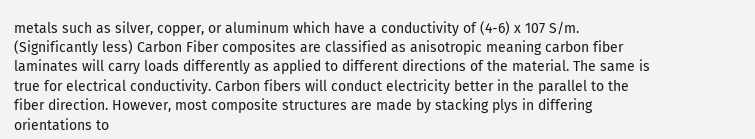metals such as silver, copper, or aluminum which have a conductivity of (4-6) x 107 S/m. (Significantly less) Carbon Fiber composites are classified as anisotropic meaning carbon fiber laminates will carry loads differently as applied to different directions of the material. The same is true for electrical conductivity. Carbon fibers will conduct electricity better in the parallel to the fiber direction. However, most composite structures are made by stacking plys in differing orientations to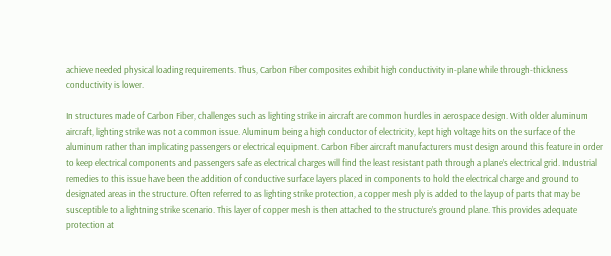achieve needed physical loading requirements. Thus, Carbon Fiber composites exhibit high conductivity in-plane while through-thickness conductivity is lower.

In structures made of Carbon Fiber, challenges such as lighting strike in aircraft are common hurdles in aerospace design. With older aluminum aircraft, lighting strike was not a common issue. Aluminum being a high conductor of electricity, kept high voltage hits on the surface of the aluminum rather than implicating passengers or electrical equipment. Carbon Fiber aircraft manufacturers must design around this feature in order to keep electrical components and passengers safe as electrical charges will find the least resistant path through a plane’s electrical grid. Industrial remedies to this issue have been the addition of conductive surface layers placed in components to hold the electrical charge and ground to designated areas in the structure. Often referred to as lighting strike protection, a copper mesh ply is added to the layup of parts that may be susceptible to a lightning strike scenario. This layer of copper mesh is then attached to the structure’s ground plane. This provides adequate protection at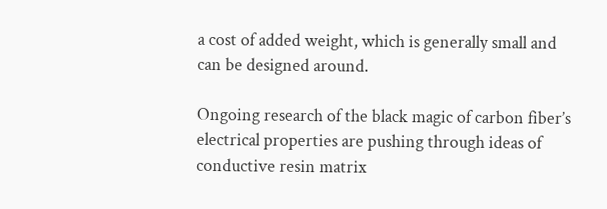a cost of added weight, which is generally small and can be designed around.

Ongoing research of the black magic of carbon fiber’s electrical properties are pushing through ideas of conductive resin matrix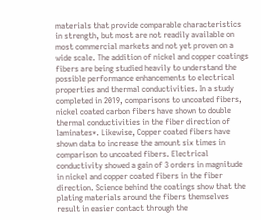materials that provide comparable characteristics in strength, but most are not readily available on most commercial markets and not yet proven on a wide scale. The addition of nickel and copper coatings fibers are being studied heavily to understand the possible performance enhancements to electrical properties and thermal conductivities. In a study completed in 2019, comparisons to uncoated fibers, nickel coated carbon fibers have shown to double thermal conductivities in the fiber direction of laminates*. Likewise, Copper coated fibers have shown data to increase the amount six times in comparison to uncoated fibers. Electrical conductivity showed a gain of 3 orders in magnitude in nickel and copper coated fibers in the fiber direction. Science behind the coatings show that the plating materials around the fibers themselves result in easier contact through the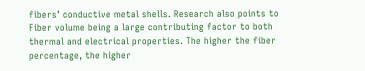fibers’ conductive metal shells. Research also points to Fiber volume being a large contributing factor to both thermal and electrical properties. The higher the fiber percentage, the higher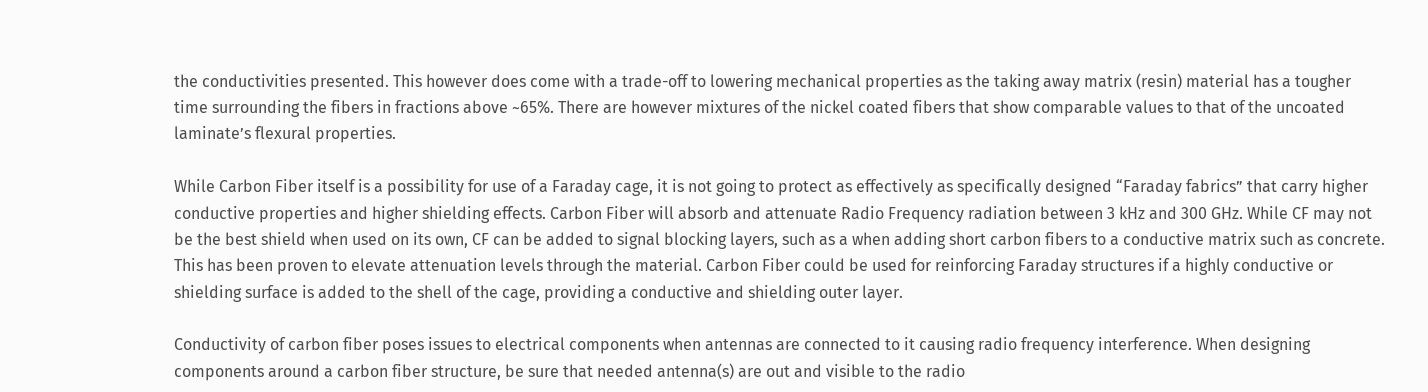the conductivities presented. This however does come with a trade-off to lowering mechanical properties as the taking away matrix (resin) material has a tougher time surrounding the fibers in fractions above ~65%. There are however mixtures of the nickel coated fibers that show comparable values to that of the uncoated laminate’s flexural properties.

While Carbon Fiber itself is a possibility for use of a Faraday cage, it is not going to protect as effectively as specifically designed “Faraday fabrics” that carry higher conductive properties and higher shielding effects. Carbon Fiber will absorb and attenuate Radio Frequency radiation between 3 kHz and 300 GHz. While CF may not be the best shield when used on its own, CF can be added to signal blocking layers, such as a when adding short carbon fibers to a conductive matrix such as concrete. This has been proven to elevate attenuation levels through the material. Carbon Fiber could be used for reinforcing Faraday structures if a highly conductive or shielding surface is added to the shell of the cage, providing a conductive and shielding outer layer.

Conductivity of carbon fiber poses issues to electrical components when antennas are connected to it causing radio frequency interference. When designing components around a carbon fiber structure, be sure that needed antenna(s) are out and visible to the radio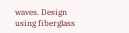waves. Design using fiberglass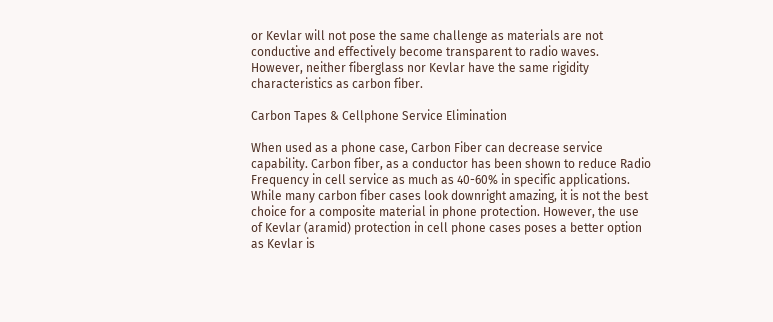or Kevlar will not pose the same challenge as materials are not conductive and effectively become transparent to radio waves. However, neither fiberglass nor Kevlar have the same rigidity characteristics as carbon fiber.

Carbon Tapes & Cellphone Service Elimination

When used as a phone case, Carbon Fiber can decrease service capability. Carbon fiber, as a conductor has been shown to reduce Radio Frequency in cell service as much as 40-60% in specific applications. While many carbon fiber cases look downright amazing, it is not the best choice for a composite material in phone protection. However, the use of Kevlar (aramid) protection in cell phone cases poses a better option as Kevlar is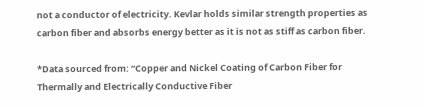not a conductor of electricity. Kevlar holds similar strength properties as carbon fiber and absorbs energy better as it is not as stiff as carbon fiber.

*Data sourced from: “Copper and Nickel Coating of Carbon Fiber for Thermally and Electrically Conductive Fiber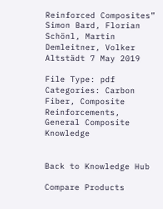Reinforced Composites” Simon Bard, Florian Schönl, Martin Demleitner, Volker Altstädt 7 May 2019

File Type: pdf
Categories: Carbon Fiber, Composite Reinforcements, General Composite Knowledge


Back to Knowledge Hub

Compare Products